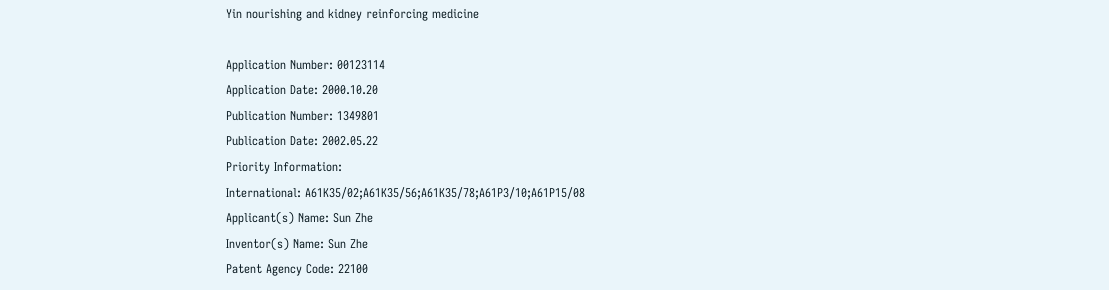Yin nourishing and kidney reinforcing medicine

Application Number: 00123114
Application Date: 2000.10.20
Publication Number: 1349801
Publication Date: 2002.05.22
Priority Information:
International: A61K35/02;A61K35/56;A61K35/78;A61P3/10;A61P15/08
Applicant(s) Name: Sun Zhe
Inventor(s) Name: Sun Zhe
Patent Agency Code: 22100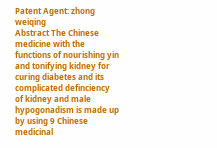Patent Agent: zhong weiqing
Abstract The Chinese medicine with the functions of nourishing yin and tonifying kidney for curing diabetes and its complicated definciency of kidney and male hypogonadism is made up by using 9 Chinese medicinal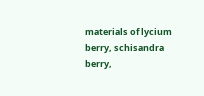materials of lycium berry, schisandra berry,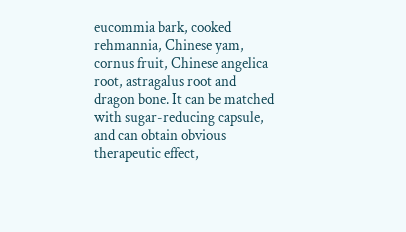eucommia bark, cooked rehmannia, Chinese yam, cornus fruit, Chinese angelica root, astragalus root and dragon bone. It can be matched with sugar-reducing capsule, and can obtain obvious therapeutic effect,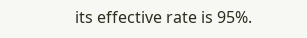its effective rate is 95%.